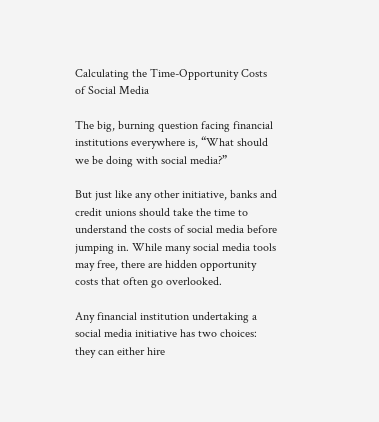Calculating the Time-Opportunity Costs of Social Media

The big, burning question facing financial institutions everywhere is, “What should we be doing with social media?”

But just like any other initiative, banks and credit unions should take the time to understand the costs of social media before jumping in. While many social media tools may free, there are hidden opportunity costs that often go overlooked.

Any financial institution undertaking a social media initiative has two choices: they can either hire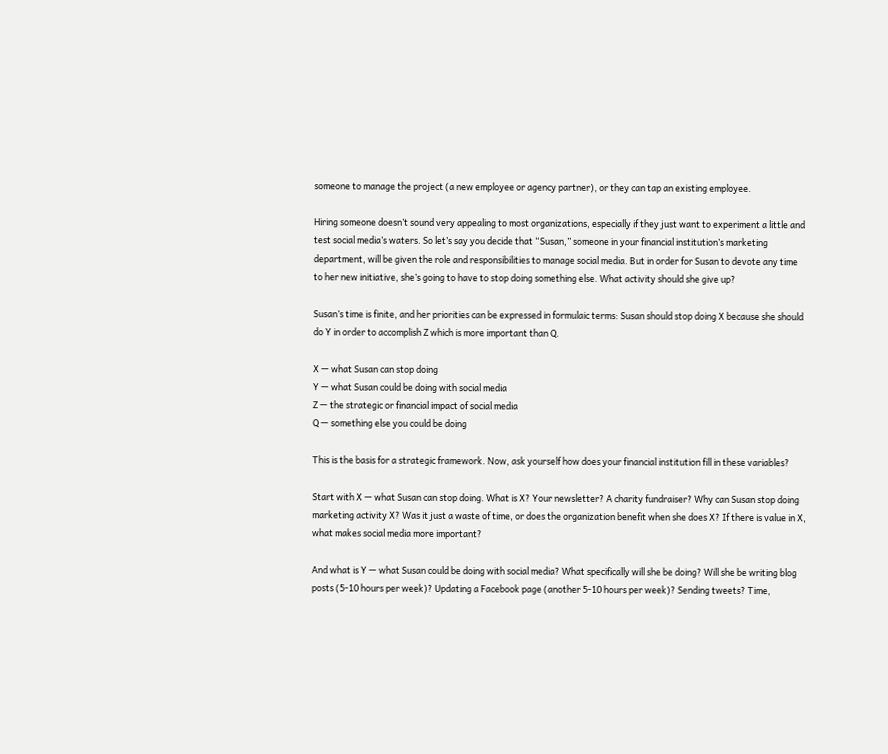someone to manage the project (a new employee or agency partner), or they can tap an existing employee.

Hiring someone doesn’t sound very appealing to most organizations, especially if they just want to experiment a little and test social media’s waters. So let’s say you decide that “Susan,” someone in your financial institution’s marketing department, will be given the role and responsibilities to manage social media. But in order for Susan to devote any time to her new initiative, she’s going to have to stop doing something else. What activity should she give up?

Susan’s time is finite, and her priorities can be expressed in formulaic terms: Susan should stop doing X because she should do Y in order to accomplish Z which is more important than Q.

X — what Susan can stop doing
Y — what Susan could be doing with social media
Z — the strategic or financial impact of social media
Q — something else you could be doing

This is the basis for a strategic framework. Now, ask yourself how does your financial institution fill in these variables?

Start with X — what Susan can stop doing. What is X? Your newsletter? A charity fundraiser? Why can Susan stop doing marketing activity X? Was it just a waste of time, or does the organization benefit when she does X? If there is value in X, what makes social media more important?

And what is Y — what Susan could be doing with social media? What specifically will she be doing? Will she be writing blog posts (5-10 hours per week)? Updating a Facebook page (another 5-10 hours per week)? Sending tweets? Time,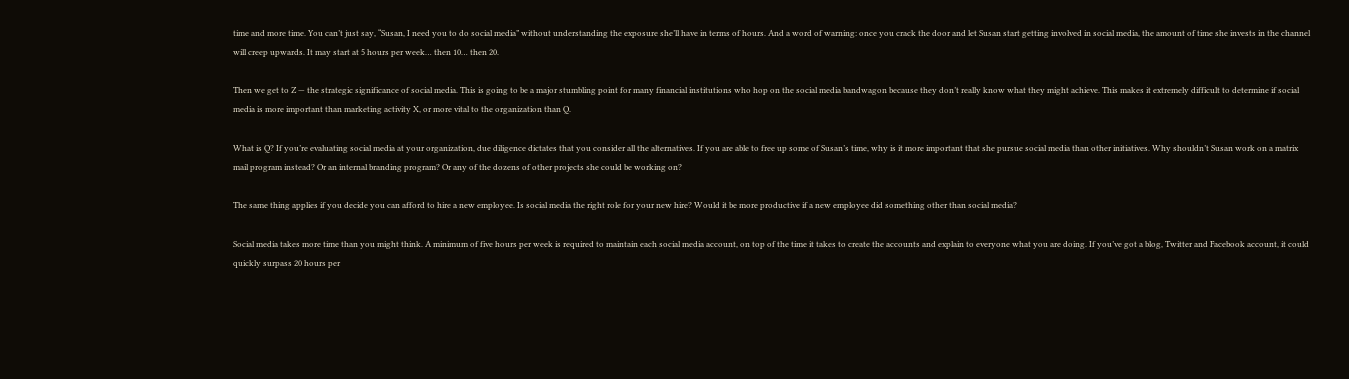time and more time. You can’t just say, “Susan, I need you to do social media” without understanding the exposure she’ll have in terms of hours. And a word of warning: once you crack the door and let Susan start getting involved in social media, the amount of time she invests in the channel will creep upwards. It may start at 5 hours per week… then 10… then 20.

Then we get to Z — the strategic significance of social media. This is going to be a major stumbling point for many financial institutions who hop on the social media bandwagon because they don’t really know what they might achieve. This makes it extremely difficult to determine if social media is more important than marketing activity X, or more vital to the organization than Q.

What is Q? If you’re evaluating social media at your organization, due diligence dictates that you consider all the alternatives. If you are able to free up some of Susan’s time, why is it more important that she pursue social media than other initiatives. Why shouldn’t Susan work on a matrix mail program instead? Or an internal branding program? Or any of the dozens of other projects she could be working on?

The same thing applies if you decide you can afford to hire a new employee. Is social media the right role for your new hire? Would it be more productive if a new employee did something other than social media?

Social media takes more time than you might think. A minimum of five hours per week is required to maintain each social media account, on top of the time it takes to create the accounts and explain to everyone what you are doing. If you’ve got a blog, Twitter and Facebook account, it could quickly surpass 20 hours per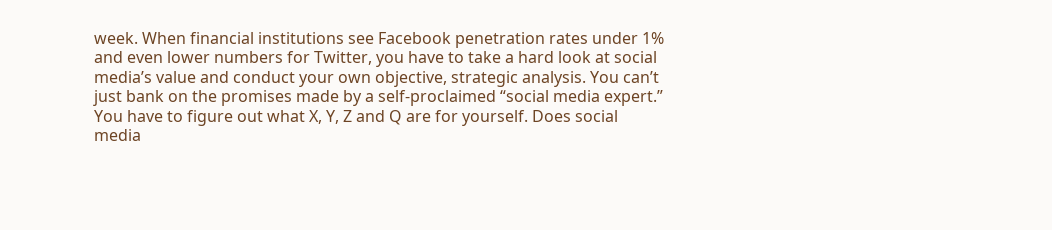week. When financial institutions see Facebook penetration rates under 1% and even lower numbers for Twitter, you have to take a hard look at social media’s value and conduct your own objective, strategic analysis. You can’t just bank on the promises made by a self-proclaimed “social media expert.” You have to figure out what X, Y, Z and Q are for yourself. Does social media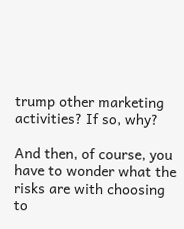trump other marketing activities? If so, why?

And then, of course, you have to wonder what the risks are with choosing to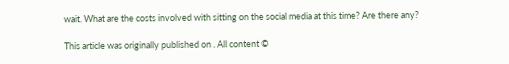wait. What are the costs involved with sitting on the social media at this time? Are there any?

This article was originally published on . All content ©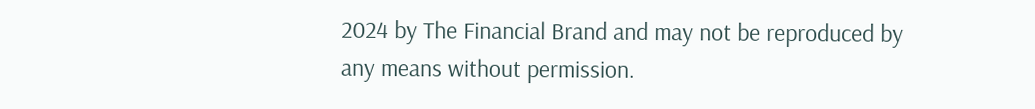2024 by The Financial Brand and may not be reproduced by any means without permission.